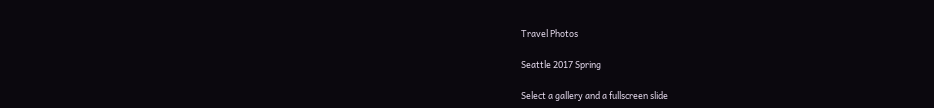Travel Photos

Seattle 2017 Spring

Select a gallery and a fullscreen slide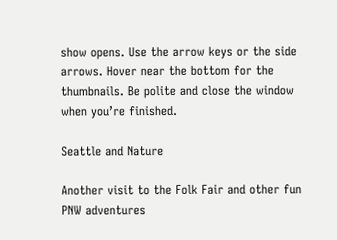show opens. Use the arrow keys or the side arrows. Hover near the bottom for the thumbnails. Be polite and close the window when you’re finished.

Seattle and Nature

Another visit to the Folk Fair and other fun PNW adventures